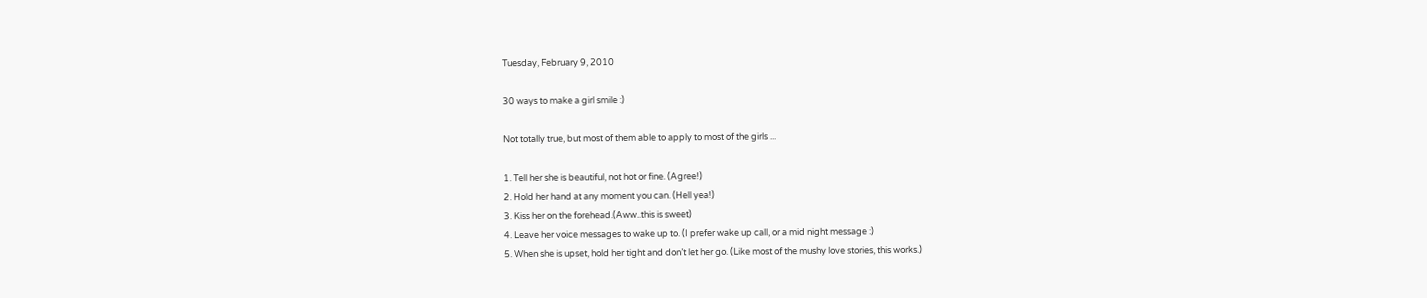Tuesday, February 9, 2010

30 ways to make a girl smile :)

Not totally true, but most of them able to apply to most of the girls ...

1. Tell her she is beautiful, not hot or fine. (Agree!)
2. Hold her hand at any moment you can. (Hell yea!)
3. Kiss her on the forehead.(Aww..this is sweet)
4. Leave her voice messages to wake up to. (I prefer wake up call, or a mid night message :)
5. When she is upset, hold her tight and don’t let her go. (Like most of the mushy love stories, this works.)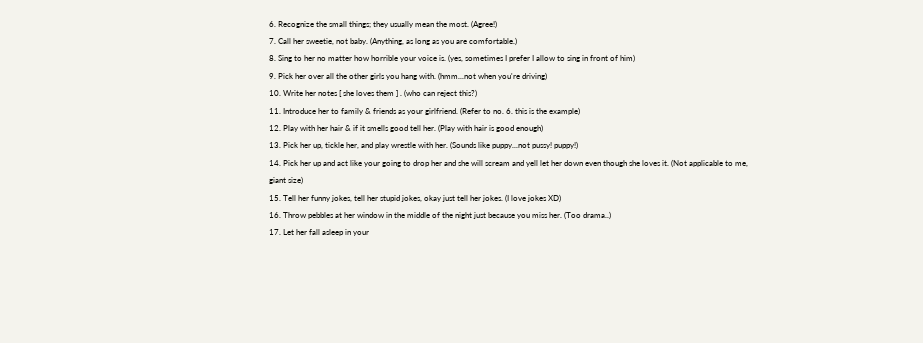6. Recognize the small things; they usually mean the most. (Agree!)
7. Call her sweetie, not baby. (Anything, as long as you are comfortable.)
8. Sing to her no matter how horrible your voice is. (yes, sometimes I prefer I allow to sing in front of him)
9. Pick her over all the other girls you hang with. (hmm...not when you're driving)
10. Write her notes [ she loves them ] . (who can reject this?)
11. Introduce her to family & friends as your girlfriend. (Refer to no. 6. this is the example)
12. Play with her hair & if it smells good tell her. (Play with hair is good enough)
13. Pick her up, tickle her, and play wrestle with her. (Sounds like puppy...not pussy! puppy!)
14. Pick her up and act like your going to drop her and she will scream and yell let her down even though she loves it. (Not applicable to me, giant size)
15. Tell her funny jokes, tell her stupid jokes, okay just tell her jokes. (I love jokes XD)
16. Throw pebbles at her window in the middle of the night just because you miss her. (Too drama..)
17. Let her fall asleep in your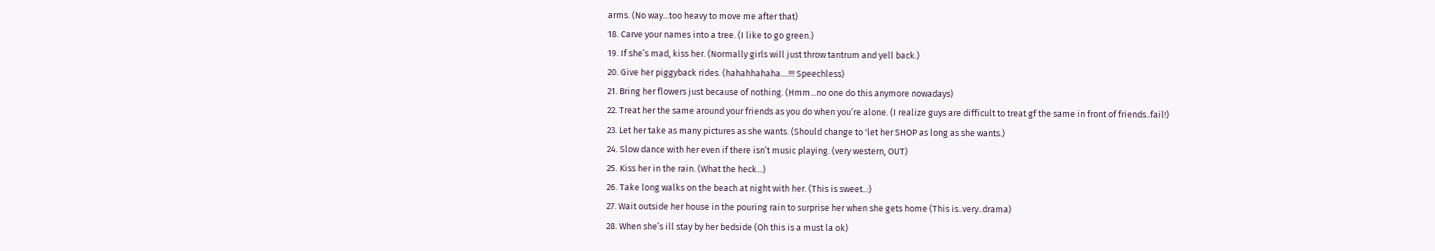arms. (No way...too heavy to move me after that)
18. Carve your names into a tree. (I like to go green.)
19. If she’s mad, kiss her. (Normally girls will just throw tantrum and yell back.)
20. Give her piggyback rides. (hahahhahaha....!!! Speechless)
21. Bring her flowers just because of nothing. (Hmm...no one do this anymore nowadays)
22. Treat her the same around your friends as you do when you’re alone. (I realize guys are difficult to treat gf the same in front of friends..fail!)
23. Let her take as many pictures as she wants. (Should change to 'let her SHOP as long as she wants.)
24. Slow dance with her even if there isn’t music playing. (very western, OUT)
25. Kiss her in the rain. (What the heck...)
26. Take long walks on the beach at night with her. (This is sweet..:)
27. Wait outside her house in the pouring rain to surprise her when she gets home (This is..very..drama)
28. When she’s ill stay by her bedside (Oh this is a must la ok)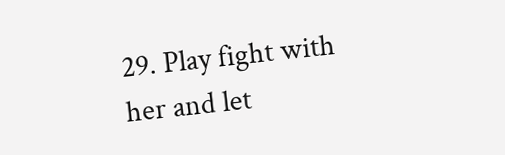29. Play fight with her and let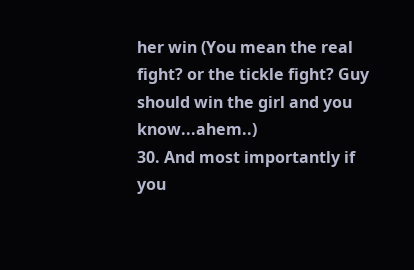her win (You mean the real fight? or the tickle fight? Guy should win the girl and you know...ahem..)
30. And most importantly if you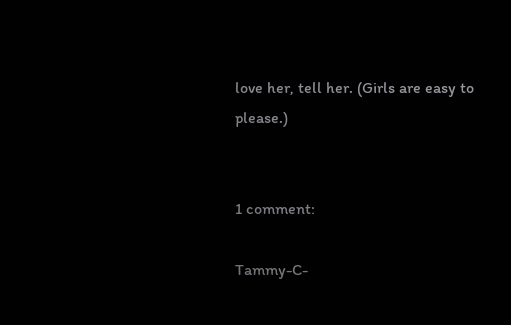love her, tell her. (Girls are easy to please.)


1 comment:

Tammy-C-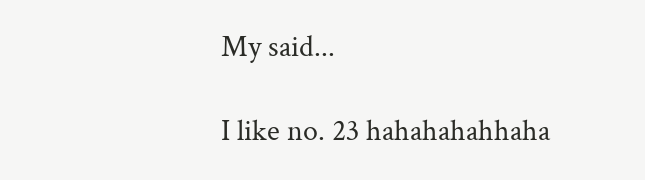My said...

I like no. 23 hahahahahhaha